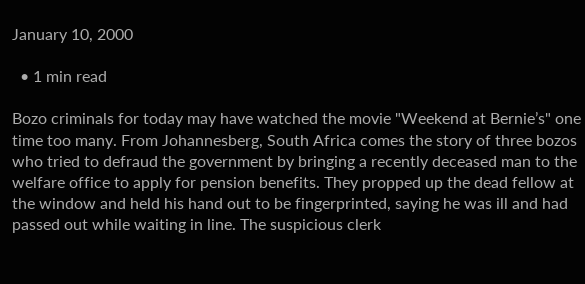January 10, 2000

  • 1 min read

Bozo criminals for today may have watched the movie "Weekend at Bernie’s" one time too many. From Johannesberg, South Africa comes the story of three bozos who tried to defraud the government by bringing a recently deceased man to the welfare office to apply for pension benefits. They propped up the dead fellow at the window and held his hand out to be fingerprinted, saying he was ill and had passed out while waiting in line. The suspicious clerk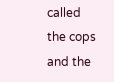called the cops and the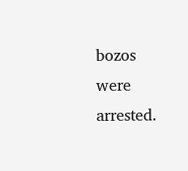bozos were arrested.